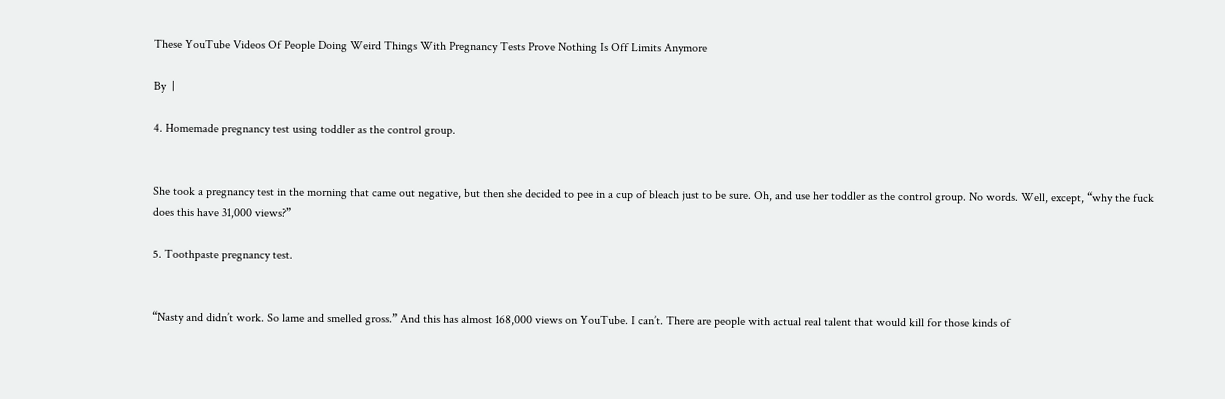These YouTube Videos Of People Doing Weird Things With Pregnancy Tests Prove Nothing Is Off Limits Anymore

By  |

4. Homemade pregnancy test using toddler as the control group.


She took a pregnancy test in the morning that came out negative, but then she decided to pee in a cup of bleach just to be sure. Oh, and use her toddler as the control group. No words. Well, except, “why the fuck does this have 31,000 views?”

5. Toothpaste pregnancy test.


“Nasty and didn’t work. So lame and smelled gross.” And this has almost 168,000 views on YouTube. I can’t. There are people with actual real talent that would kill for those kinds of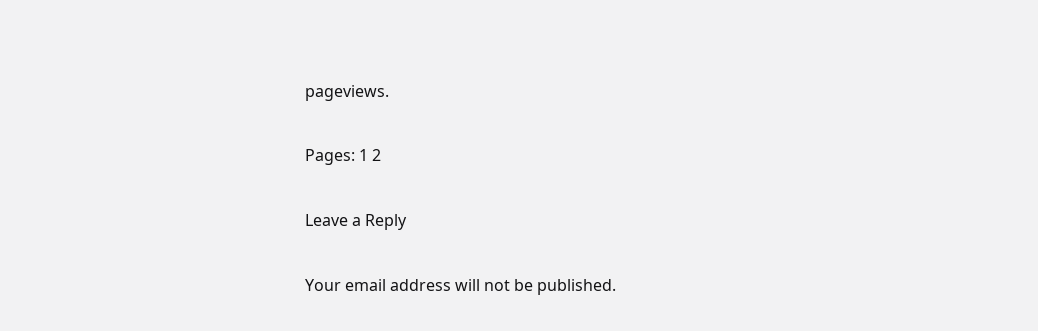pageviews.

Pages: 1 2

Leave a Reply

Your email address will not be published.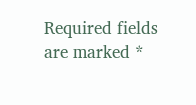Required fields are marked *